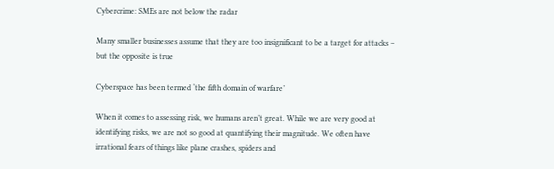Cybercrime: SMEs are not below the radar

Many smaller businesses assume that they are too insignificant to be a target for attacks – but the opposite is true

Cyberspace has been termed ‘the fifth domain of warfare’

When it comes to assessing risk, we humans aren’t great. While we are very good at identifying risks, we are not so good at quantifying their magnitude. We often have irrational fears of things like plane crashes, spiders and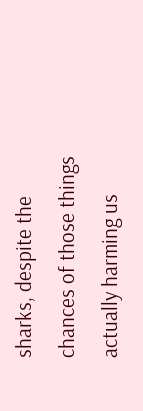sharks, despite the chances of those things actually harming us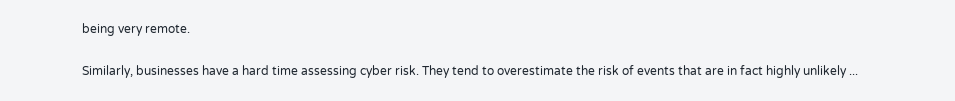being very remote.

Similarly, businesses have a hard time assessing cyber risk. They tend to overestimate the risk of events that are in fact highly unlikely ...